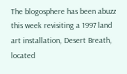The blogosphere has been abuzz this week revisiting a 1997 land art installation, Desert Breath, located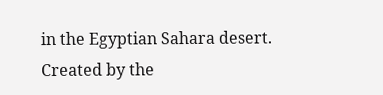in the Egyptian Sahara desert. Created by the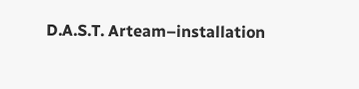D.A.S.T. Arteam–installation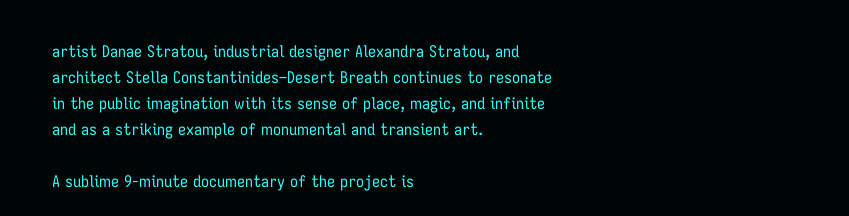artist Danae Stratou, industrial designer Alexandra Stratou, and architect Stella Constantinides–Desert Breath continues to resonate in the public imagination with its sense of place, magic, and infinite and as a striking example of monumental and transient art.

A sublime 9-minute documentary of the project is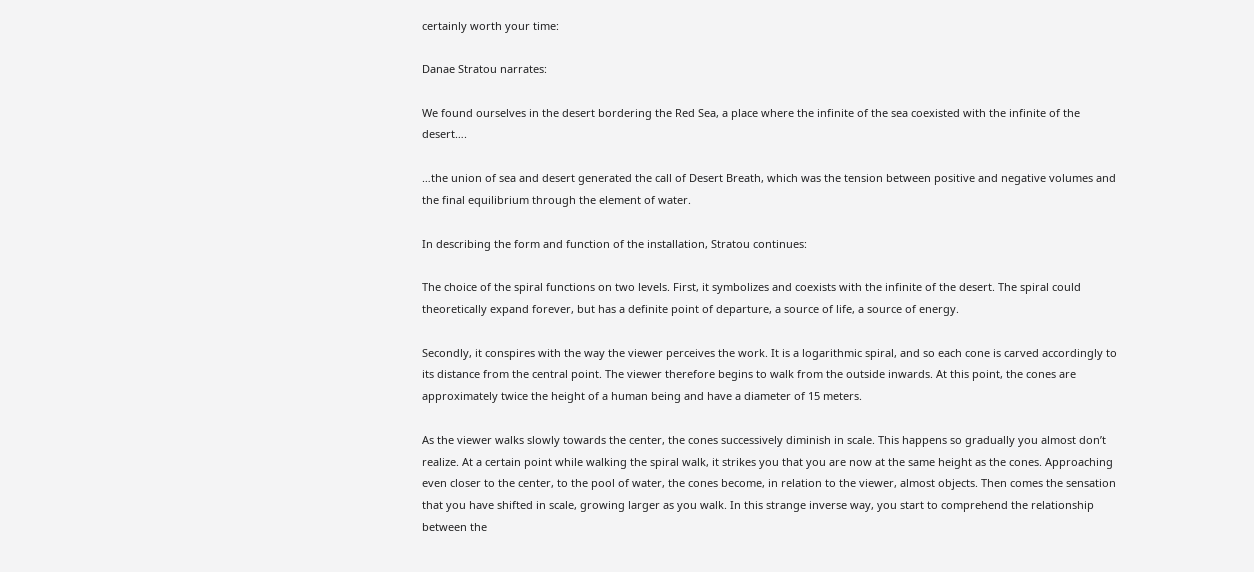certainly worth your time:

Danae Stratou narrates:

We found ourselves in the desert bordering the Red Sea, a place where the infinite of the sea coexisted with the infinite of the desert….

…the union of sea and desert generated the call of Desert Breath, which was the tension between positive and negative volumes and the final equilibrium through the element of water.

In describing the form and function of the installation, Stratou continues:

The choice of the spiral functions on two levels. First, it symbolizes and coexists with the infinite of the desert. The spiral could theoretically expand forever, but has a definite point of departure, a source of life, a source of energy.

Secondly, it conspires with the way the viewer perceives the work. It is a logarithmic spiral, and so each cone is carved accordingly to its distance from the central point. The viewer therefore begins to walk from the outside inwards. At this point, the cones are approximately twice the height of a human being and have a diameter of 15 meters.

As the viewer walks slowly towards the center, the cones successively diminish in scale. This happens so gradually you almost don’t realize. At a certain point while walking the spiral walk, it strikes you that you are now at the same height as the cones. Approaching even closer to the center, to the pool of water, the cones become, in relation to the viewer, almost objects. Then comes the sensation that you have shifted in scale, growing larger as you walk. In this strange inverse way, you start to comprehend the relationship between the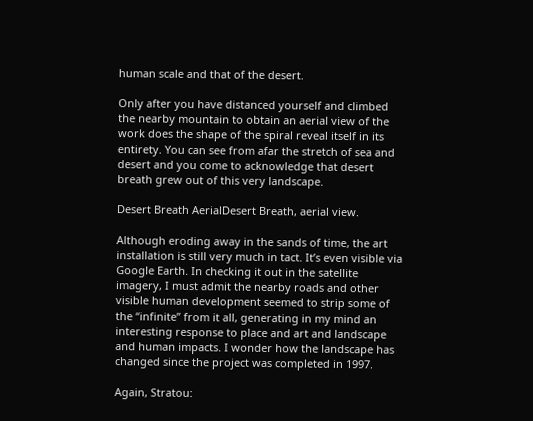human scale and that of the desert.

Only after you have distanced yourself and climbed the nearby mountain to obtain an aerial view of the work does the shape of the spiral reveal itself in its entirety. You can see from afar the stretch of sea and desert and you come to acknowledge that desert breath grew out of this very landscape.

Desert Breath AerialDesert Breath, aerial view.

Although eroding away in the sands of time, the art installation is still very much in tact. It’s even visible via Google Earth. In checking it out in the satellite imagery, I must admit the nearby roads and other visible human development seemed to strip some of the “infinite” from it all, generating in my mind an interesting response to place and art and landscape and human impacts. I wonder how the landscape has changed since the project was completed in 1997.

Again, Stratou: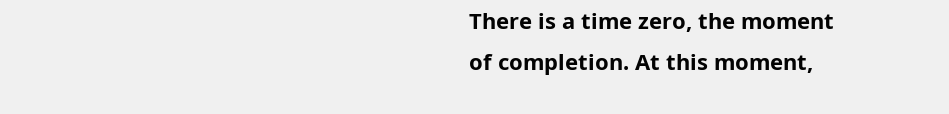There is a time zero, the moment of completion. At this moment,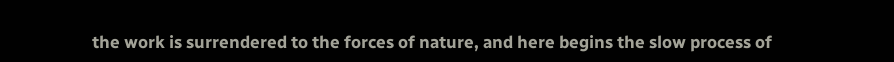the work is surrendered to the forces of nature, and here begins the slow process of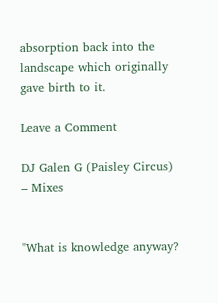absorption back into the landscape which originally gave birth to it.

Leave a Comment

DJ Galen G (Paisley Circus) – Mixes


"What is knowledge anyway?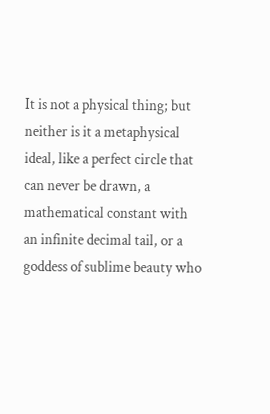It is not a physical thing; but neither is it a metaphysical ideal, like a perfect circle that can never be drawn, a mathematical constant with an infinite decimal tail, or a goddess of sublime beauty who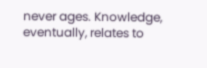never ages. Knowledge, eventually, relates to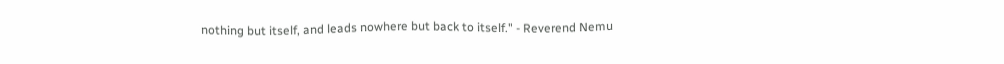nothing but itself, and leads nowhere but back to itself." - Reverend Nemu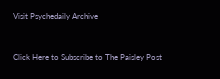Visit Psychedaily Archive


Click Here to Subscribe to The Paisley Post